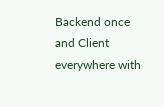Backend once and Client everywhere with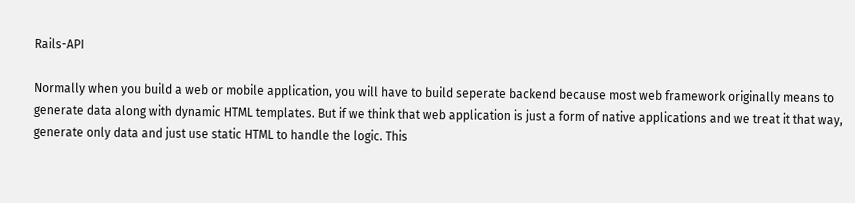Rails-API

Normally when you build a web or mobile application, you will have to build seperate backend because most web framework originally means to generate data along with dynamic HTML templates. But if we think that web application is just a form of native applications and we treat it that way, generate only data and just use static HTML to handle the logic. This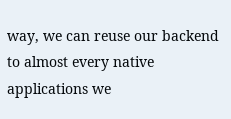way, we can reuse our backend to almost every native applications we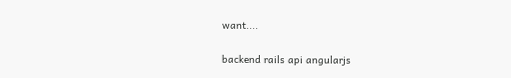want....

backend rails api angularjs